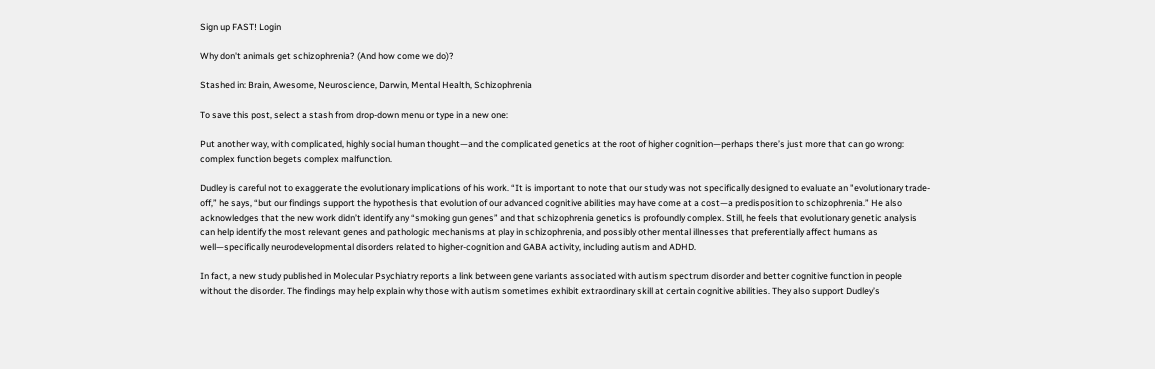Sign up FAST! Login

Why don't animals get schizophrenia? (And how come we do)?

Stashed in: Brain, Awesome, Neuroscience, Darwin, Mental Health, Schizophrenia

To save this post, select a stash from drop-down menu or type in a new one:

Put another way, with complicated, highly social human thought—and the complicated genetics at the root of higher cognition—perhaps there’s just more that can go wrong: complex function begets complex malfunction.

Dudley is careful not to exaggerate the evolutionary implications of his work. “It is important to note that our study was not specifically designed to evaluate an "evolutionary trade-off,” he says, “but our findings support the hypothesis that evolution of our advanced cognitive abilities may have come at a cost—a predisposition to schizophrenia.” He also acknowledges that the new work didn’t identify any “smoking gun genes” and that schizophrenia genetics is profoundly complex. Still, he feels that evolutionary genetic analysis can help identify the most relevant genes and pathologic mechanisms at play in schizophrenia, and possibly other mental illnesses that preferentially affect humans as well—specifically neurodevelopmental disorders related to higher-cognition and GABA activity, including autism and ADHD.

In fact, a new study published in Molecular Psychiatry reports a link between gene variants associated with autism spectrum disorder and better cognitive function in people without the disorder. The findings may help explain why those with autism sometimes exhibit extraordinary skill at certain cognitive abilities. They also support Dudley’s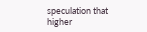speculation that higher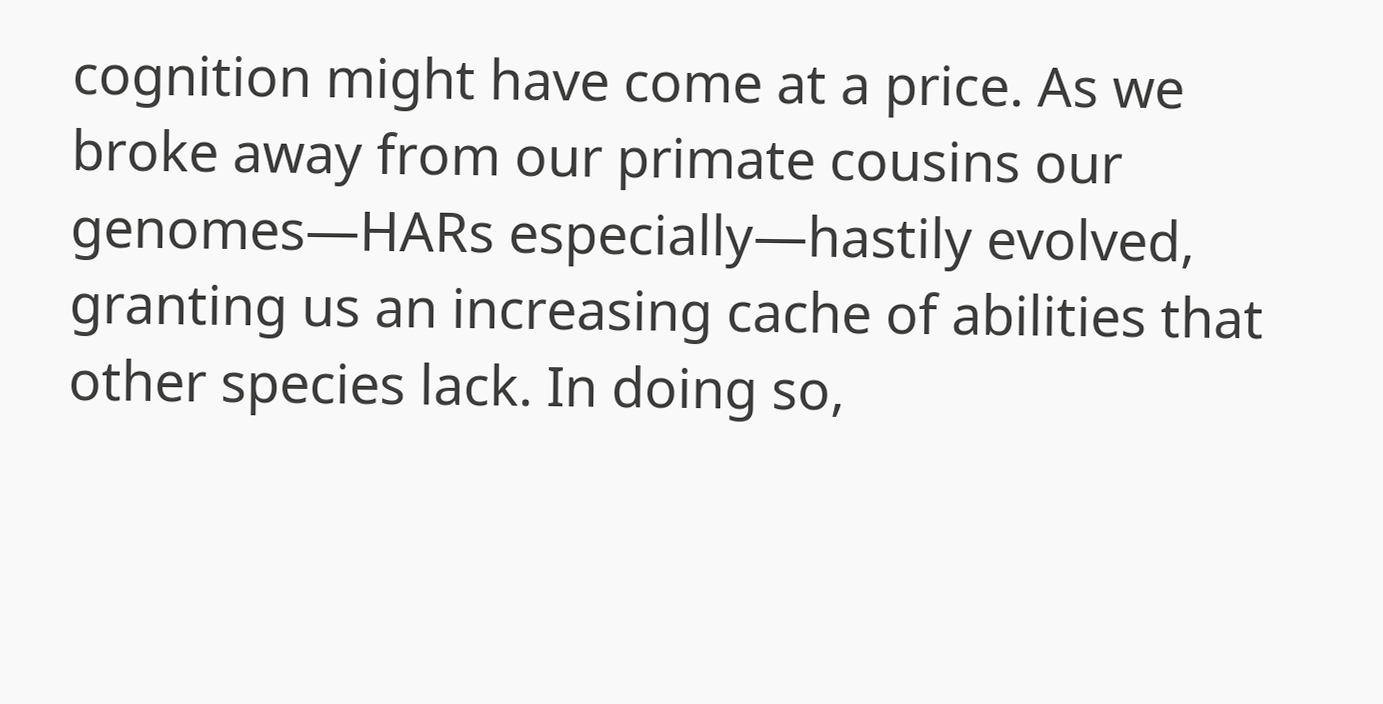cognition might have come at a price. As we broke away from our primate cousins our genomes—HARs especially—hastily evolved, granting us an increasing cache of abilities that other species lack. In doing so,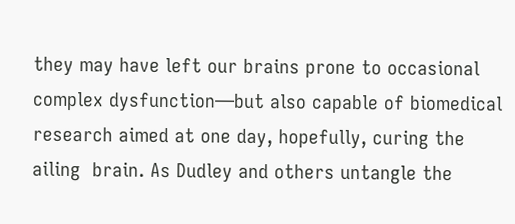they may have left our brains prone to occasional  complex dysfunction—but also capable of biomedical research aimed at one day, hopefully, curing the ailing  brain. As Dudley and others untangle the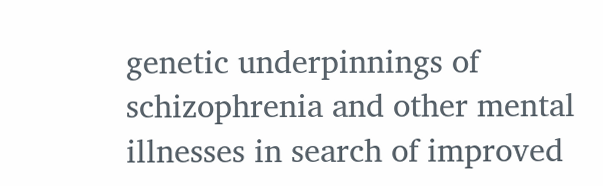genetic underpinnings of schizophrenia and other mental illnesses in search of improved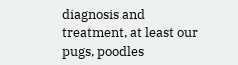diagnosis and treatment, at least our pugs, poodles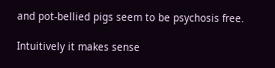and pot-bellied pigs seem to be psychosis free.

Intuitively it makes sense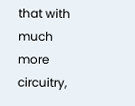that with much more circuitry,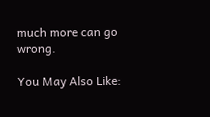much more can go wrong.

You May Also Like: